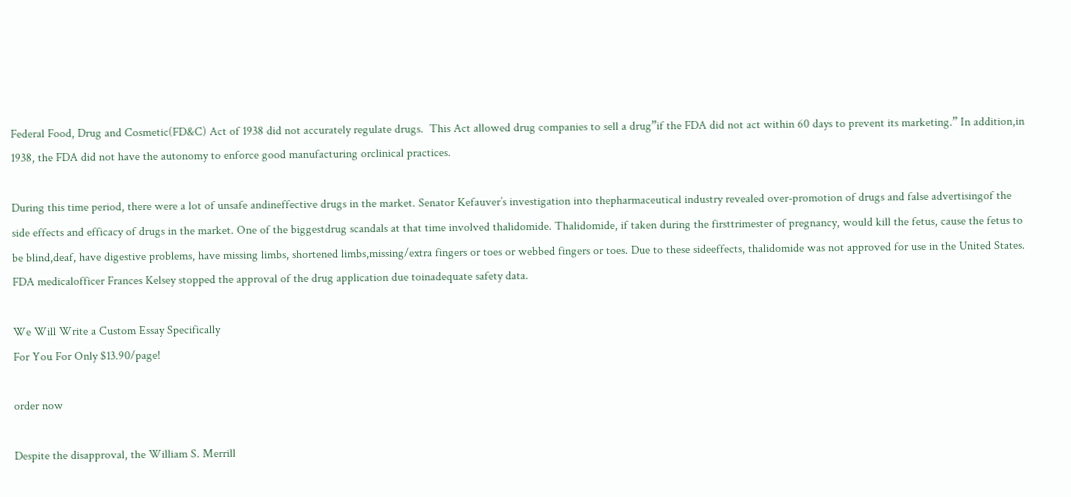Federal Food, Drug and Cosmetic(FD&C) Act of 1938 did not accurately regulate drugs.  This Act allowed drug companies to sell a drug”if the FDA did not act within 60 days to prevent its marketing.” In addition,in 1938, the FDA did not have the autonomy to enforce good manufacturing orclinical practices.

During this time period, there were a lot of unsafe andineffective drugs in the market. Senator Kefauver’s investigation into thepharmaceutical industry revealed over-promotion of drugs and false advertisingof the side effects and efficacy of drugs in the market. One of the biggestdrug scandals at that time involved thalidomide. Thalidomide, if taken during the firsttrimester of pregnancy, would kill the fetus, cause the fetus to be blind,deaf, have digestive problems, have missing limbs, shortened limbs,missing/extra fingers or toes or webbed fingers or toes. Due to these sideeffects, thalidomide was not approved for use in the United States. FDA medicalofficer Frances Kelsey stopped the approval of the drug application due toinadequate safety data.

We Will Write a Custom Essay Specifically
For You For Only $13.90/page!

order now

Despite the disapproval, the William S. Merrill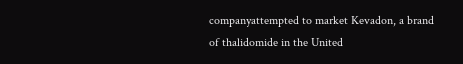companyattempted to market Kevadon, a brand of thalidomide in the United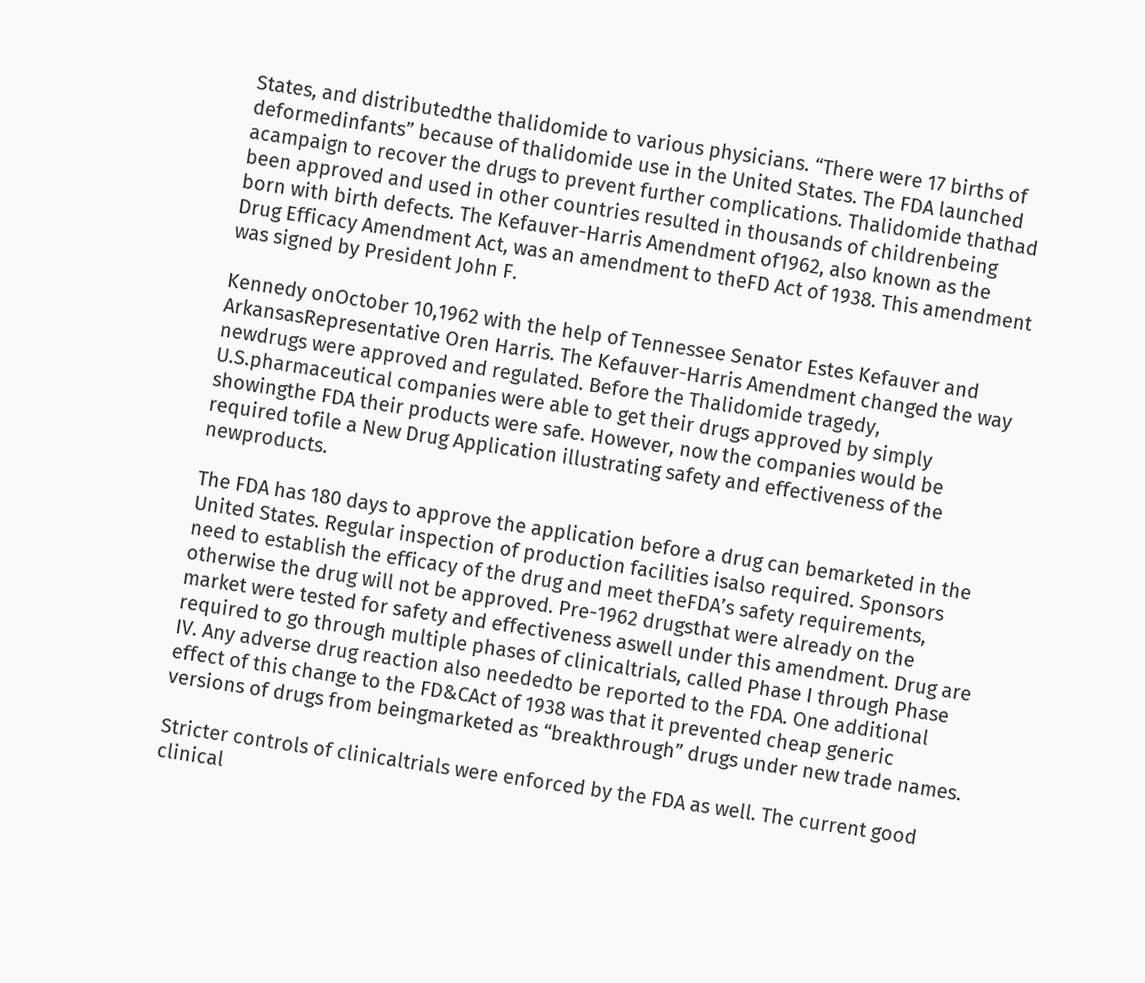States, and distributedthe thalidomide to various physicians. “There were 17 births of deformedinfants” because of thalidomide use in the United States. The FDA launched acampaign to recover the drugs to prevent further complications. Thalidomide thathad been approved and used in other countries resulted in thousands of childrenbeing born with birth defects. The Kefauver-Harris Amendment of1962, also known as the Drug Efficacy Amendment Act, was an amendment to theFD Act of 1938. This amendment was signed by President John F.

Kennedy onOctober 10,1962 with the help of Tennessee Senator Estes Kefauver and ArkansasRepresentative Oren Harris. The Kefauver-Harris Amendment changed the way newdrugs were approved and regulated. Before the Thalidomide tragedy, U.S.pharmaceutical companies were able to get their drugs approved by simply showingthe FDA their products were safe. However, now the companies would be required tofile a New Drug Application illustrating safety and effectiveness of the newproducts.

The FDA has 180 days to approve the application before a drug can bemarketed in the United States. Regular inspection of production facilities isalso required. Sponsors need to establish the efficacy of the drug and meet theFDA’s safety requirements, otherwise the drug will not be approved. Pre-1962 drugsthat were already on the market were tested for safety and effectiveness aswell under this amendment. Drug are required to go through multiple phases of clinicaltrials, called Phase I through Phase IV. Any adverse drug reaction also neededto be reported to the FDA. One additional effect of this change to the FD&CAct of 1938 was that it prevented cheap generic versions of drugs from beingmarketed as “breakthrough” drugs under new trade names.

Stricter controls of clinicaltrials were enforced by the FDA as well. The current good clinical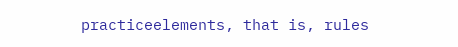practiceelements, that is, rules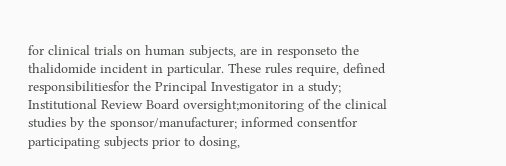for clinical trials on human subjects, are in responseto the thalidomide incident in particular. These rules require, defined responsibilitiesfor the Principal Investigator in a study; Institutional Review Board oversight;monitoring of the clinical studies by the sponsor/manufacturer; informed consentfor participating subjects prior to dosing,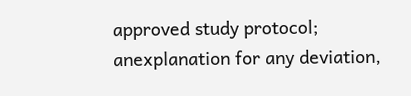approved study protocol; anexplanation for any deviation,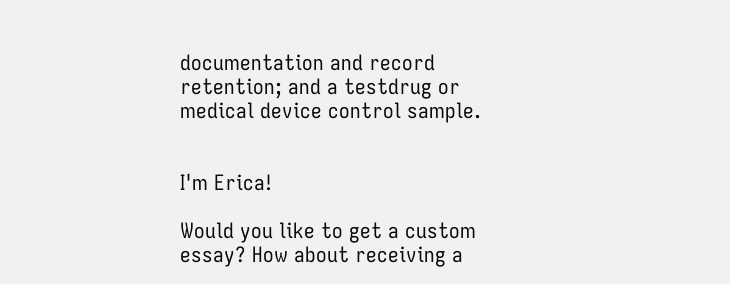documentation and record retention; and a testdrug or medical device control sample.


I'm Erica!

Would you like to get a custom essay? How about receiving a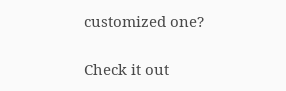customized one?

Check it out